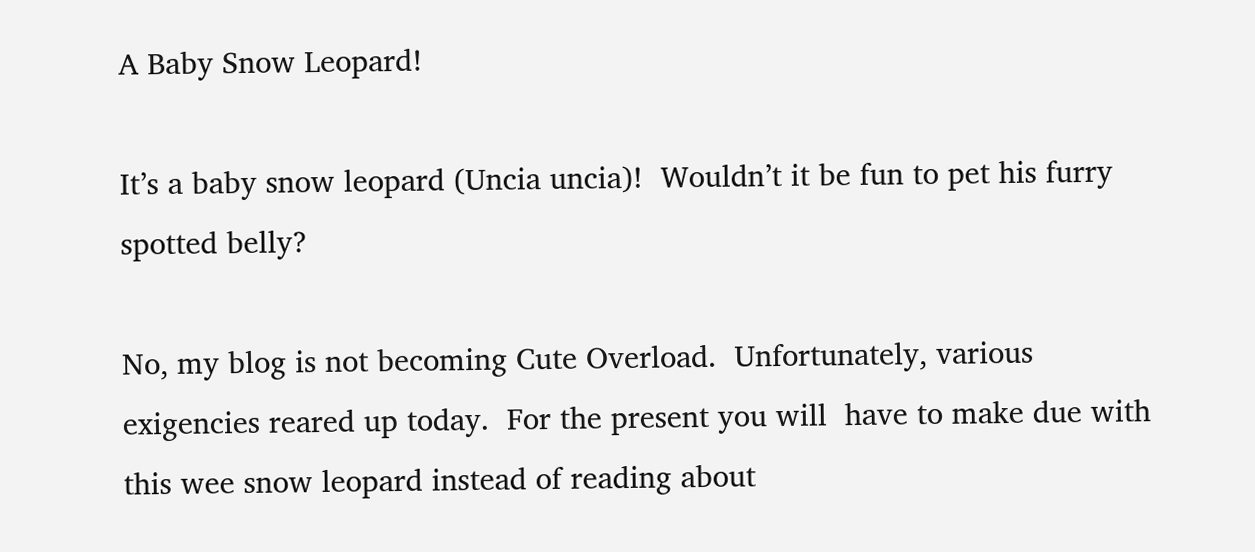A Baby Snow Leopard!

It’s a baby snow leopard (Uncia uncia)!  Wouldn’t it be fun to pet his furry spotted belly?

No, my blog is not becoming Cute Overload.  Unfortunately, various exigencies reared up today.  For the present you will  have to make due with this wee snow leopard instead of reading about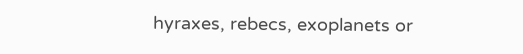hyraxes, rebecs, exoplanets or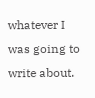whatever I was going to write about.